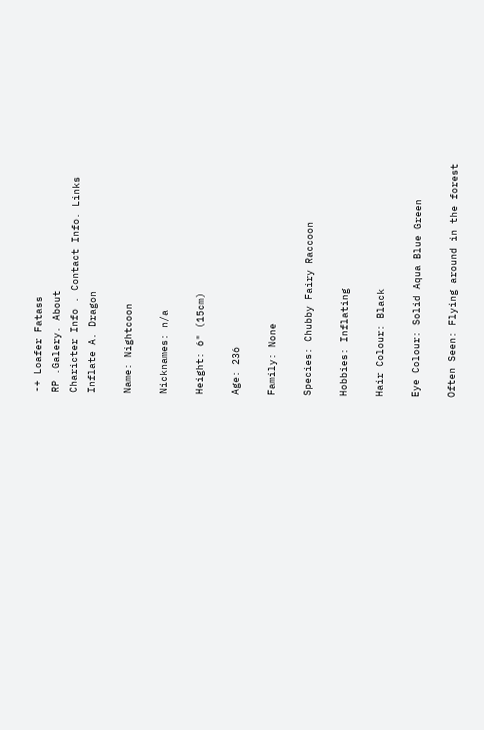-+ Loafer Fatass
RP .Galery. About
Charicter Info . Contact Info. Links
Inflate A. Dragon

Name: Nightcoon

Nicknames: n/a

Height: 6" (15cm)

Age: 236

Family: None

Species: Chubby Fairy Raccoon

Hobbies: Inflating

Hair Colour: Black

Eye Colour: Solid Aqua Blue Green

Often Seen: Flying around in the forest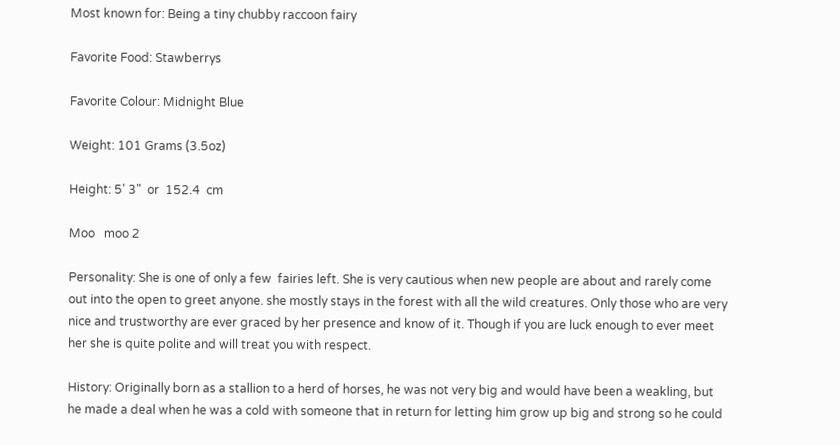Most known for: Being a tiny chubby raccoon fairy

Favorite Food: Stawberrys

Favorite Colour: Midnight Blue

Weight: 101 Grams (3.5oz)

Height: 5' 3"  or  152.4  cm

Moo   moo 2

Personality: She is one of only a few  fairies left. She is very cautious when new people are about and rarely come out into the open to greet anyone. she mostly stays in the forest with all the wild creatures. Only those who are very nice and trustworthy are ever graced by her presence and know of it. Though if you are luck enough to ever meet her she is quite polite and will treat you with respect.

History: Originally born as a stallion to a herd of horses, he was not very big and would have been a weakling, but he made a deal when he was a cold with someone that in return for letting him grow up big and strong so he could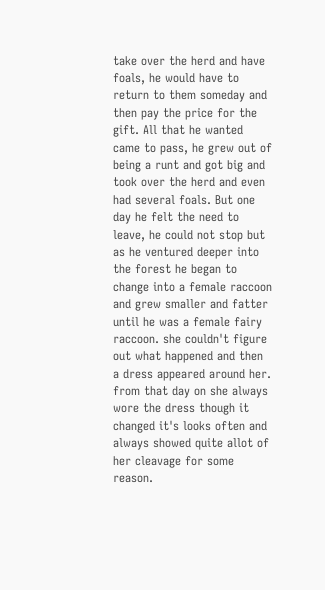take over the herd and have foals, he would have to return to them someday and then pay the price for the gift. All that he wanted came to pass, he grew out of being a runt and got big and took over the herd and even had several foals. But one day he felt the need to leave, he could not stop but as he ventured deeper into the forest he began to change into a female raccoon and grew smaller and fatter until he was a female fairy raccoon. she couldn't figure out what happened and then a dress appeared around her. from that day on she always wore the dress though it changed it's looks often and always showed quite allot of her cleavage for some reason.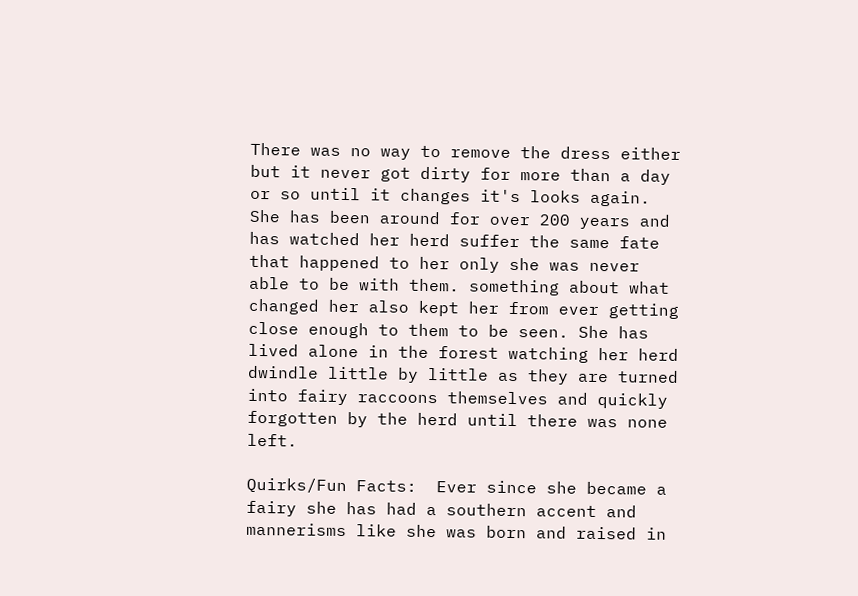There was no way to remove the dress either but it never got dirty for more than a day or so until it changes it's looks again. She has been around for over 200 years and has watched her herd suffer the same fate that happened to her only she was never able to be with them. something about what changed her also kept her from ever getting close enough to them to be seen. She has lived alone in the forest watching her herd dwindle little by little as they are turned into fairy raccoons themselves and quickly forgotten by the herd until there was none left.

Quirks/Fun Facts:  Ever since she became a fairy she has had a southern accent and mannerisms like she was born and raised in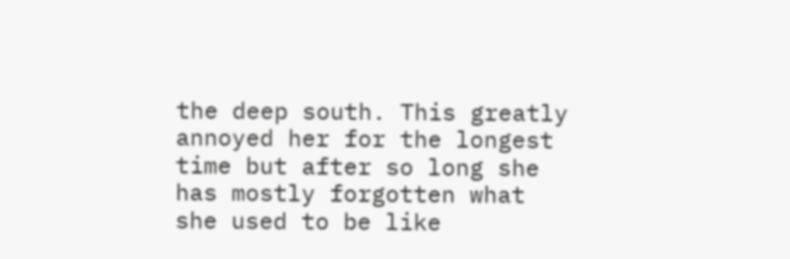the deep south. This greatly annoyed her for the longest time but after so long she has mostly forgotten what she used to be like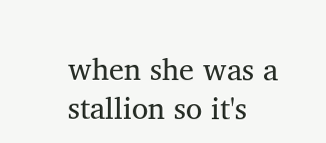when she was a stallion so it's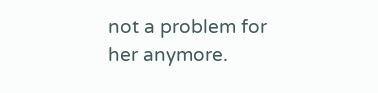not a problem for her anymore.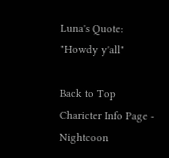Luna's Quote: "Howdy y'all"

Back to Top
Charicter Info Page - Nightcoon